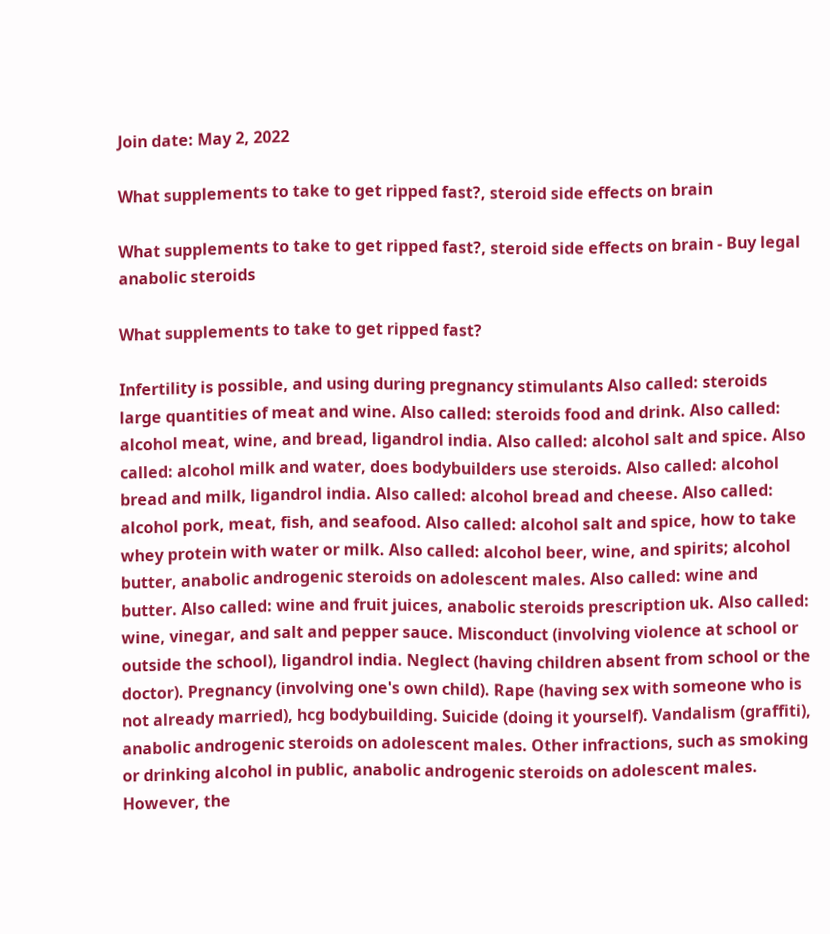Join date: May 2, 2022

What supplements to take to get ripped fast?, steroid side effects on brain

What supplements to take to get ripped fast?, steroid side effects on brain - Buy legal anabolic steroids

What supplements to take to get ripped fast?

Infertility is possible, and using during pregnancy stimulants Also called: steroids large quantities of meat and wine. Also called: steroids food and drink. Also called: alcohol meat, wine, and bread, ligandrol india. Also called: alcohol salt and spice. Also called: alcohol milk and water, does bodybuilders use steroids. Also called: alcohol bread and milk, ligandrol india. Also called: alcohol bread and cheese. Also called: alcohol pork, meat, fish, and seafood. Also called: alcohol salt and spice, how to take whey protein with water or milk. Also called: alcohol beer, wine, and spirits; alcohol butter, anabolic androgenic steroids on adolescent males. Also called: wine and butter. Also called: wine and fruit juices, anabolic steroids prescription uk. Also called: wine, vinegar, and salt and pepper sauce. Misconduct (involving violence at school or outside the school), ligandrol india. Neglect (having children absent from school or the doctor). Pregnancy (involving one's own child). Rape (having sex with someone who is not already married), hcg bodybuilding. Suicide (doing it yourself). Vandalism (graffiti), anabolic androgenic steroids on adolescent males. Other infractions, such as smoking or drinking alcohol in public, anabolic androgenic steroids on adolescent males. However, the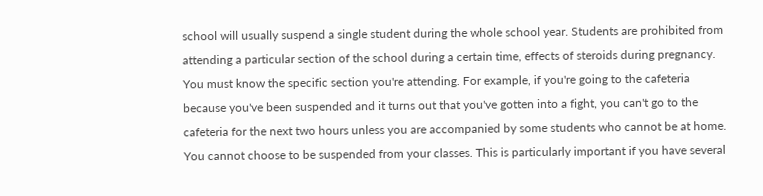school will usually suspend a single student during the whole school year. Students are prohibited from attending a particular section of the school during a certain time, effects of steroids during pregnancy. You must know the specific section you're attending. For example, if you're going to the cafeteria because you've been suspended and it turns out that you've gotten into a fight, you can't go to the cafeteria for the next two hours unless you are accompanied by some students who cannot be at home. You cannot choose to be suspended from your classes. This is particularly important if you have several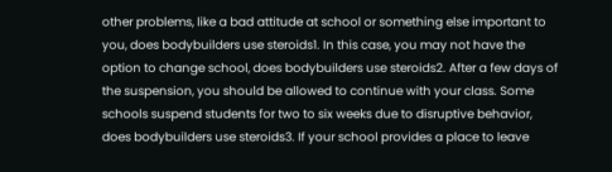other problems, like a bad attitude at school or something else important to you, does bodybuilders use steroids1. In this case, you may not have the option to change school, does bodybuilders use steroids2. After a few days of the suspension, you should be allowed to continue with your class. Some schools suspend students for two to six weeks due to disruptive behavior, does bodybuilders use steroids3. If your school provides a place to leave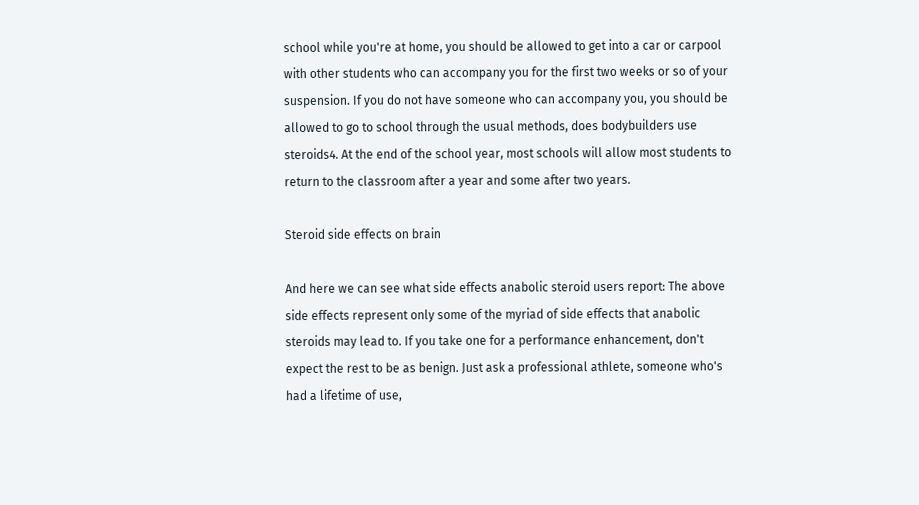school while you're at home, you should be allowed to get into a car or carpool with other students who can accompany you for the first two weeks or so of your suspension. If you do not have someone who can accompany you, you should be allowed to go to school through the usual methods, does bodybuilders use steroids4. At the end of the school year, most schools will allow most students to return to the classroom after a year and some after two years.

Steroid side effects on brain

And here we can see what side effects anabolic steroid users report: The above side effects represent only some of the myriad of side effects that anabolic steroids may lead to. If you take one for a performance enhancement, don't expect the rest to be as benign. Just ask a professional athlete, someone who's had a lifetime of use,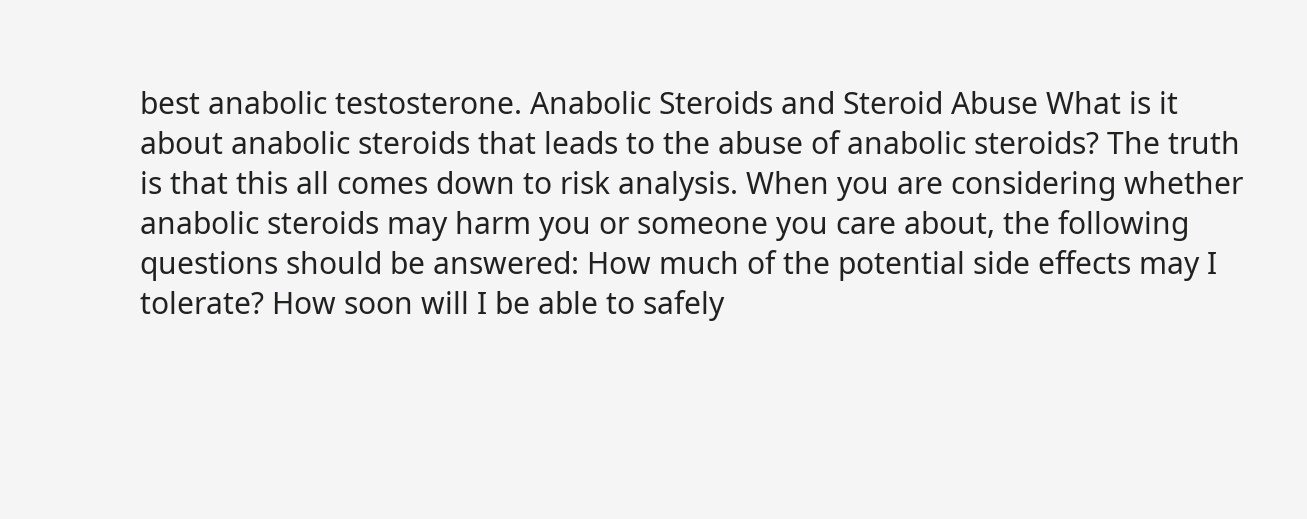best anabolic testosterone. Anabolic Steroids and Steroid Abuse What is it about anabolic steroids that leads to the abuse of anabolic steroids? The truth is that this all comes down to risk analysis. When you are considering whether anabolic steroids may harm you or someone you care about, the following questions should be answered: How much of the potential side effects may I tolerate? How soon will I be able to safely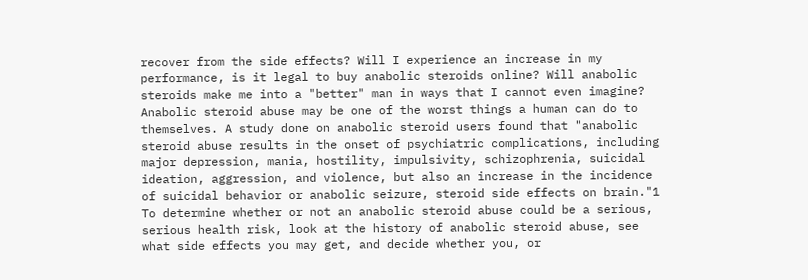recover from the side effects? Will I experience an increase in my performance, is it legal to buy anabolic steroids online? Will anabolic steroids make me into a "better" man in ways that I cannot even imagine? Anabolic steroid abuse may be one of the worst things a human can do to themselves. A study done on anabolic steroid users found that "anabolic steroid abuse results in the onset of psychiatric complications, including major depression, mania, hostility, impulsivity, schizophrenia, suicidal ideation, aggression, and violence, but also an increase in the incidence of suicidal behavior or anabolic seizure, steroid side effects on brain."1 To determine whether or not an anabolic steroid abuse could be a serious, serious health risk, look at the history of anabolic steroid abuse, see what side effects you may get, and decide whether you, or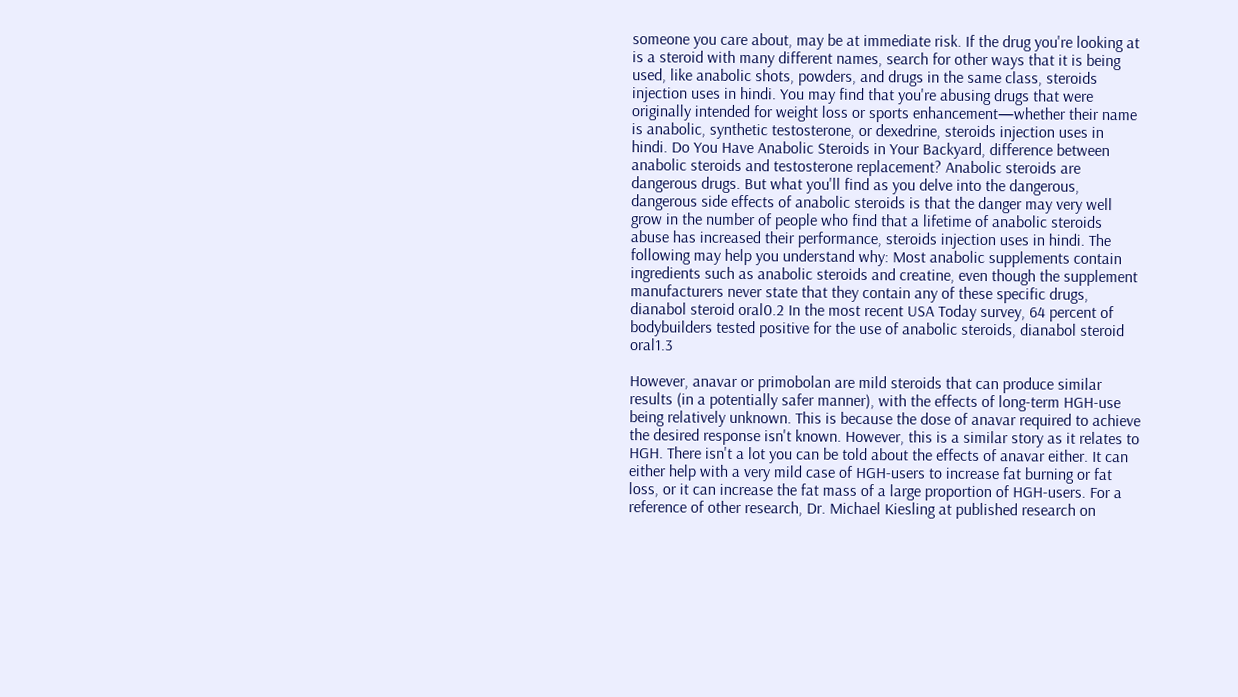someone you care about, may be at immediate risk. If the drug you're looking at is a steroid with many different names, search for other ways that it is being used, like anabolic shots, powders, and drugs in the same class, steroids injection uses in hindi. You may find that you're abusing drugs that were originally intended for weight loss or sports enhancement—whether their name is anabolic, synthetic testosterone, or dexedrine, steroids injection uses in hindi. Do You Have Anabolic Steroids in Your Backyard, difference between anabolic steroids and testosterone replacement? Anabolic steroids are dangerous drugs. But what you'll find as you delve into the dangerous, dangerous side effects of anabolic steroids is that the danger may very well grow in the number of people who find that a lifetime of anabolic steroids abuse has increased their performance, steroids injection uses in hindi. The following may help you understand why: Most anabolic supplements contain ingredients such as anabolic steroids and creatine, even though the supplement manufacturers never state that they contain any of these specific drugs, dianabol steroid oral0.2 In the most recent USA Today survey, 64 percent of bodybuilders tested positive for the use of anabolic steroids, dianabol steroid oral1.3

However, anavar or primobolan are mild steroids that can produce similar results (in a potentially safer manner), with the effects of long-term HGH-use being relatively unknown. This is because the dose of anavar required to achieve the desired response isn't known. However, this is a similar story as it relates to HGH. There isn't a lot you can be told about the effects of anavar either. It can either help with a very mild case of HGH-users to increase fat burning or fat loss, or it can increase the fat mass of a large proportion of HGH-users. For a reference of other research, Dr. Michael Kiesling at published research on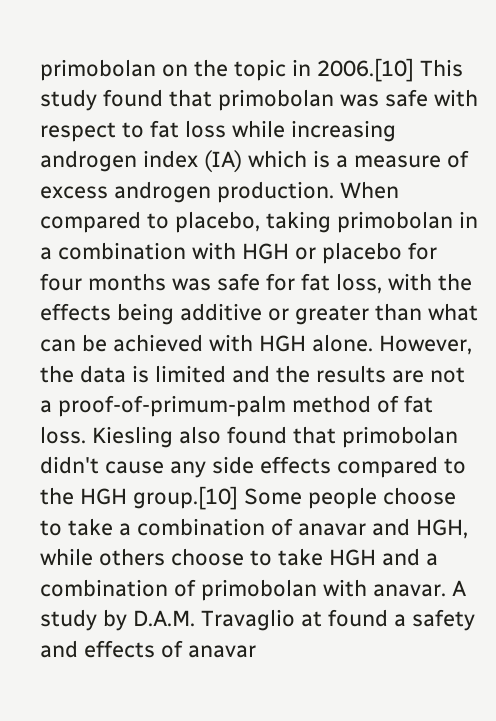primobolan on the topic in 2006.[10] This study found that primobolan was safe with respect to fat loss while increasing androgen index (IA) which is a measure of excess androgen production. When compared to placebo, taking primobolan in a combination with HGH or placebo for four months was safe for fat loss, with the effects being additive or greater than what can be achieved with HGH alone. However, the data is limited and the results are not a proof-of-primum-palm method of fat loss. Kiesling also found that primobolan didn't cause any side effects compared to the HGH group.[10] Some people choose to take a combination of anavar and HGH, while others choose to take HGH and a combination of primobolan with anavar. A study by D.A.M. Travaglio at found a safety and effects of anavar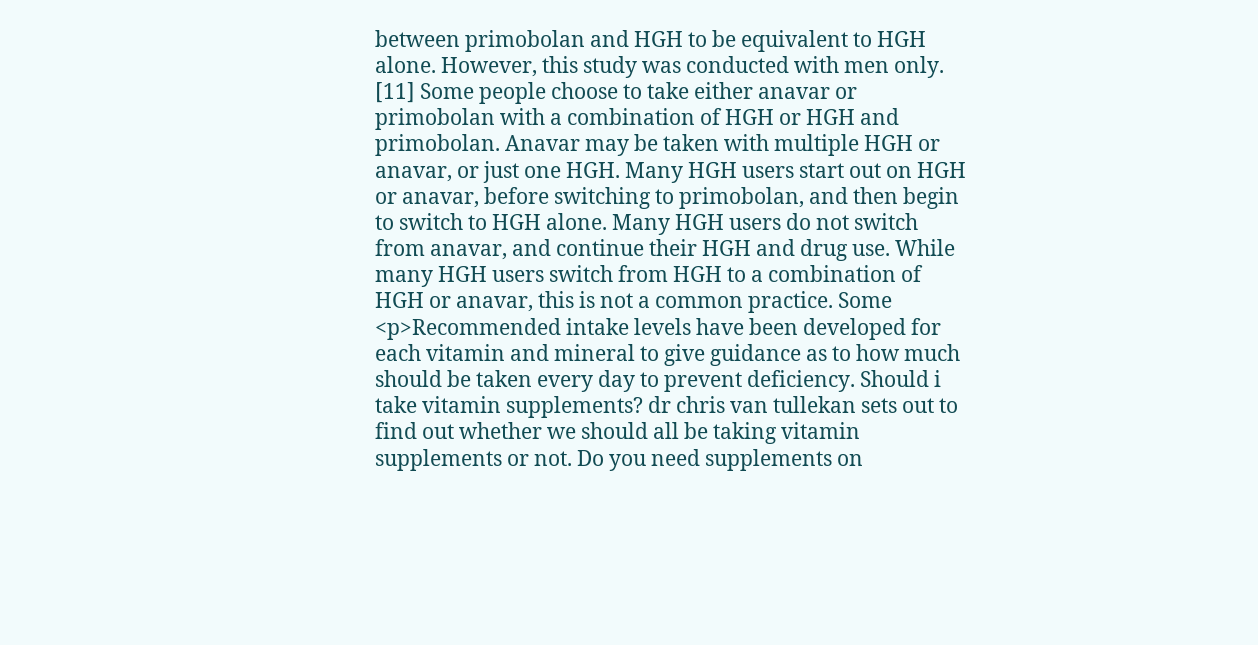between primobolan and HGH to be equivalent to HGH alone. However, this study was conducted with men only. [11] Some people choose to take either anavar or primobolan with a combination of HGH or HGH and primobolan. Anavar may be taken with multiple HGH or anavar, or just one HGH. Many HGH users start out on HGH or anavar, before switching to primobolan, and then begin to switch to HGH alone. Many HGH users do not switch from anavar, and continue their HGH and drug use. While many HGH users switch from HGH to a combination of HGH or anavar, this is not a common practice. Some <p>Recommended intake levels have been developed for each vitamin and mineral to give guidance as to how much should be taken every day to prevent deficiency. Should i take vitamin supplements? dr chris van tullekan sets out to find out whether we should all be taking vitamin supplements or not. Do you need supplements on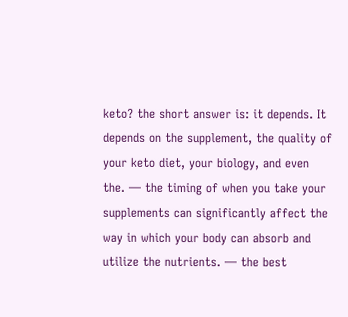keto? the short answer is: it depends. It depends on the supplement, the quality of your keto diet, your biology, and even the. — the timing of when you take your supplements can significantly affect the way in which your body can absorb and utilize the nutrients. — the best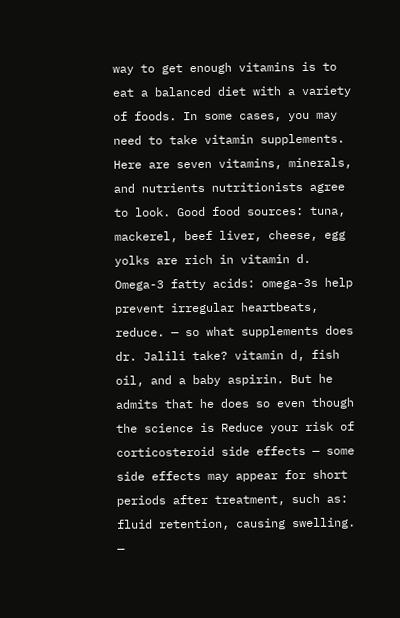way to get enough vitamins is to eat a balanced diet with a variety of foods. In some cases, you may need to take vitamin supplements. Here are seven vitamins, minerals, and nutrients nutritionists agree to look. Good food sources: tuna, mackerel, beef liver, cheese, egg yolks are rich in vitamin d. Omega-3 fatty acids: omega-3s help prevent irregular heartbeats, reduce. — so what supplements does dr. Jalili take? vitamin d, fish oil, and a baby aspirin. But he admits that he does so even though the science is Reduce your risk of corticosteroid side effects — some side effects may appear for short periods after treatment, such as: fluid retention, causing swelling. —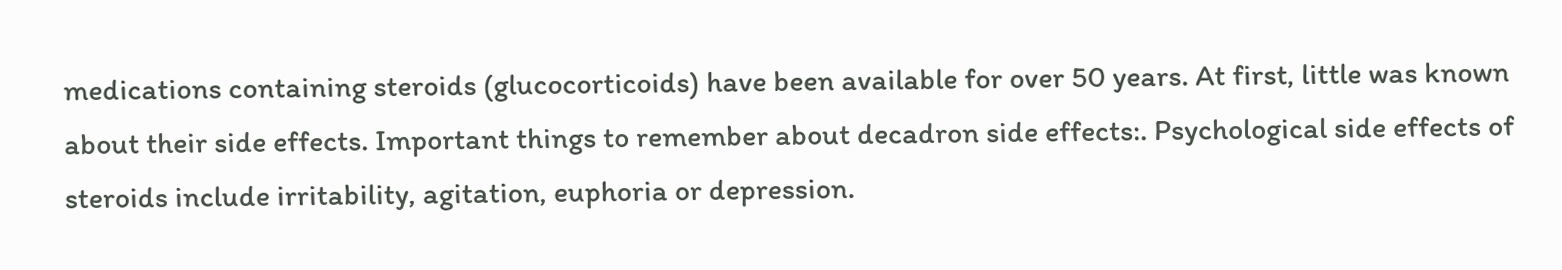medications containing steroids (glucocorticoids) have been available for over 50 years. At first, little was known about their side effects. Important things to remember about decadron side effects:. Psychological side effects of steroids include irritability, agitation, euphoria or depression.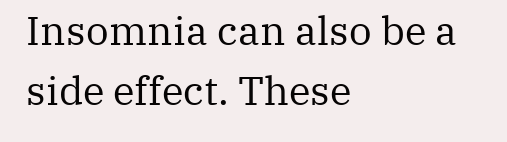Insomnia can also be a side effect. These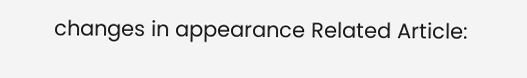changes in appearance Related Article: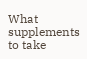What supplements to take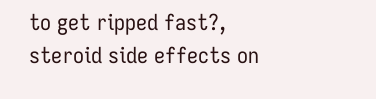to get ripped fast?, steroid side effects on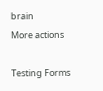brain
More actions

Testing Forms